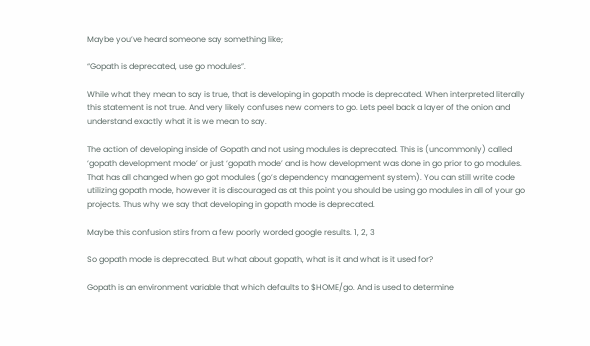Maybe you’ve heard someone say something like;

“Gopath is deprecated, use go modules”.

While what they mean to say is true, that is developing in gopath mode is deprecated. When interpreted literally this statement is not true. And very likely confuses new comers to go. Lets peel back a layer of the onion and understand exactly what it is we mean to say.

The action of developing inside of Gopath and not using modules is deprecated. This is (uncommonly) called ‘gopath development mode’ or just ‘gopath mode’ and is how development was done in go prior to go modules. That has all changed when go got modules (go’s dependency management system). You can still write code utilizing gopath mode, however it is discouraged as at this point you should be using go modules in all of your go projects. Thus why we say that developing in gopath mode is deprecated.

Maybe this confusion stirs from a few poorly worded google results. 1, 2, 3

So gopath mode is deprecated. But what about gopath, what is it and what is it used for?

Gopath is an environment variable that which defaults to $HOME/go. And is used to determine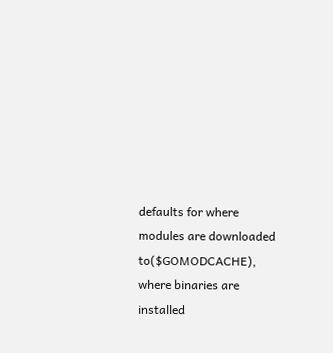defaults for where modules are downloaded to($GOMODCACHE), where binaries are installed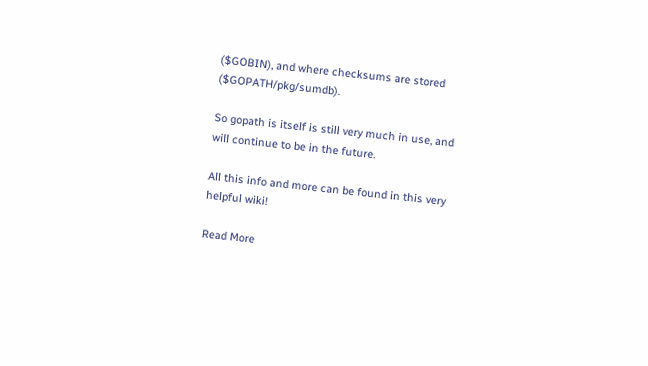($GOBIN), and where checksums are stored ($GOPATH/pkg/sumdb).

So gopath is itself is still very much in use, and will continue to be in the future.

All this info and more can be found in this very helpful wiki!

Read More